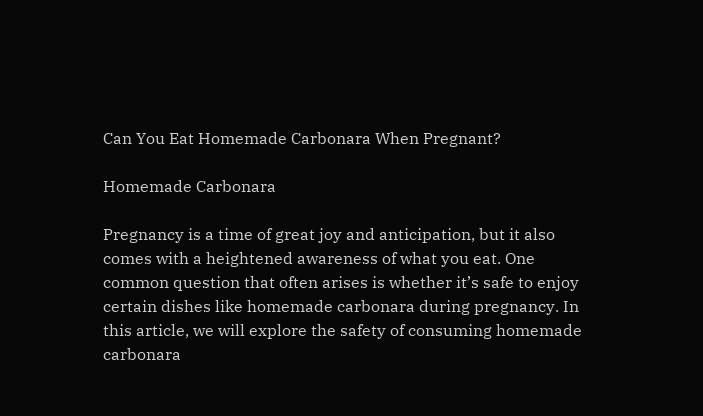Can You Eat Homemade Carbonara When Pregnant?

Homemade Carbonara

Pregnancy is a time of great joy and anticipation, but it also comes with a heightened awareness of what you eat. One common question that often arises is whether it’s safe to enjoy certain dishes like homemade carbonara during pregnancy. In this article, we will explore the safety of consuming homemade carbonara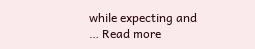while expecting and … Read more